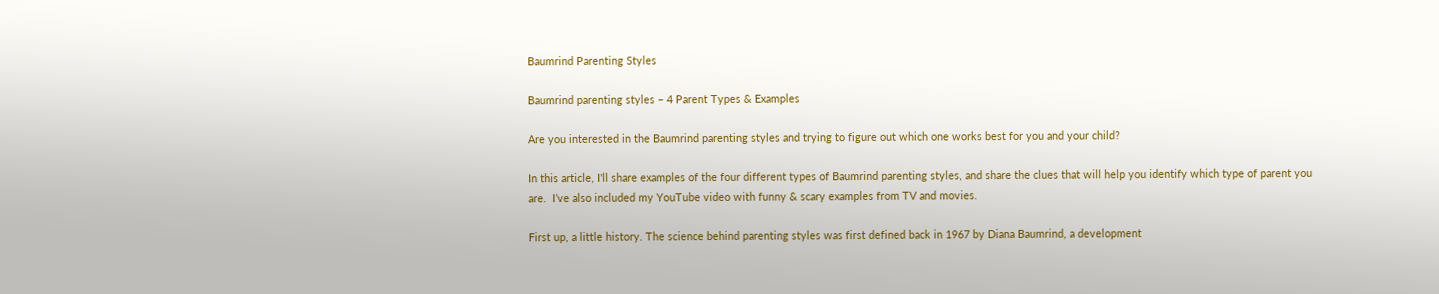Baumrind Parenting Styles

Baumrind parenting styles – 4 Parent Types & Examples

Are you interested in the Baumrind parenting styles and trying to figure out which one works best for you and your child?

In this article, I'll share examples of the four different types of Baumrind parenting styles, and share the clues that will help you identify which type of parent you are.  I’ve also included my YouTube video with funny & scary examples from TV and movies.

First up, a little history. The science behind parenting styles was first defined back in 1967 by Diana Baumrind, a development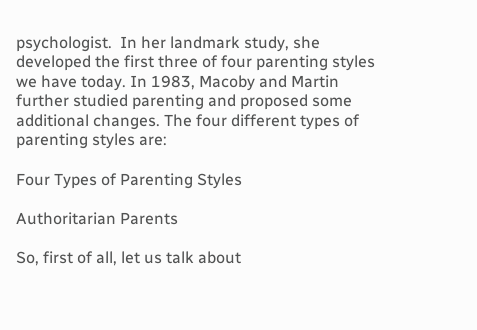psychologist.  In her landmark study, she developed the first three of four parenting styles we have today. In 1983, Macoby and Martin further studied parenting and proposed some additional changes. The four different types of  parenting styles are:

Four Types of Parenting Styles

Authoritarian Parents

So, first of all, let us talk about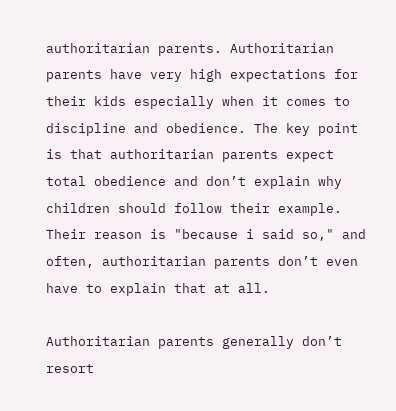authoritarian parents. Authoritarian parents have very high expectations for their kids especially when it comes to discipline and obedience. The key point is that authoritarian parents expect total obedience and don’t explain why children should follow their example. Their reason is "because i said so," and often, authoritarian parents don’t even have to explain that at all.

Authoritarian parents generally don’t resort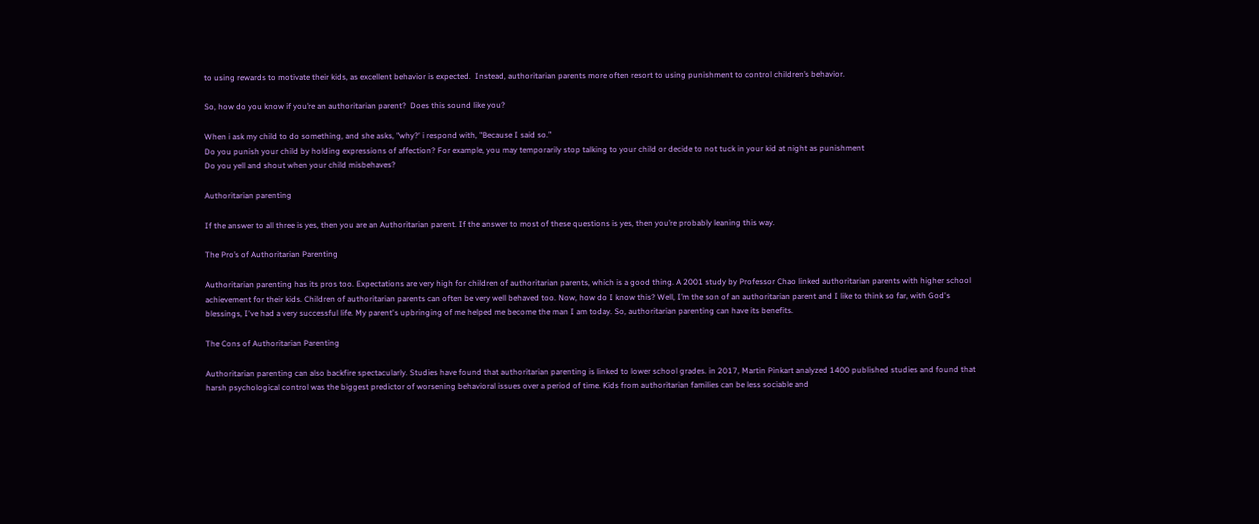to using rewards to motivate their kids, as excellent behavior is expected.  Instead, authoritarian parents more often resort to using punishment to control children’s behavior.

So, how do you know if you’re an authoritarian parent?  Does this sound like you?

When i ask my child to do something, and she asks, "why?' i respond with, "Because I said so.”
Do you punish your child by holding expressions of affection? For example, you may temporarily stop talking to your child or decide to not tuck in your kid at night as punishment
Do you yell and shout when your child misbehaves?

Authoritarian parenting

If the answer to all three is yes, then you are an Authoritarian parent. If the answer to most of these questions is yes, then you’re probably leaning this way.

The Pro’s of Authoritarian Parenting

Authoritarian parenting has its pros too. Expectations are very high for children of authoritarian parents, which is a good thing. A 2001 study by Professor Chao linked authoritarian parents with higher school achievement for their kids. Children of authoritarian parents can often be very well behaved too. Now, how do I know this? Well, I’m the son of an authoritarian parent and I like to think so far, with God's blessings, I've had a very successful life. My parent's upbringing of me helped me become the man I am today. So, authoritarian parenting can have its benefits.

The Cons of Authoritarian Parenting

Authoritarian parenting can also backfire spectacularly. Studies have found that authoritarian parenting is linked to lower school grades. in 2017, Martin Pinkart analyzed 1400 published studies and found that harsh psychological control was the biggest predictor of worsening behavioral issues over a period of time. Kids from authoritarian families can be less sociable and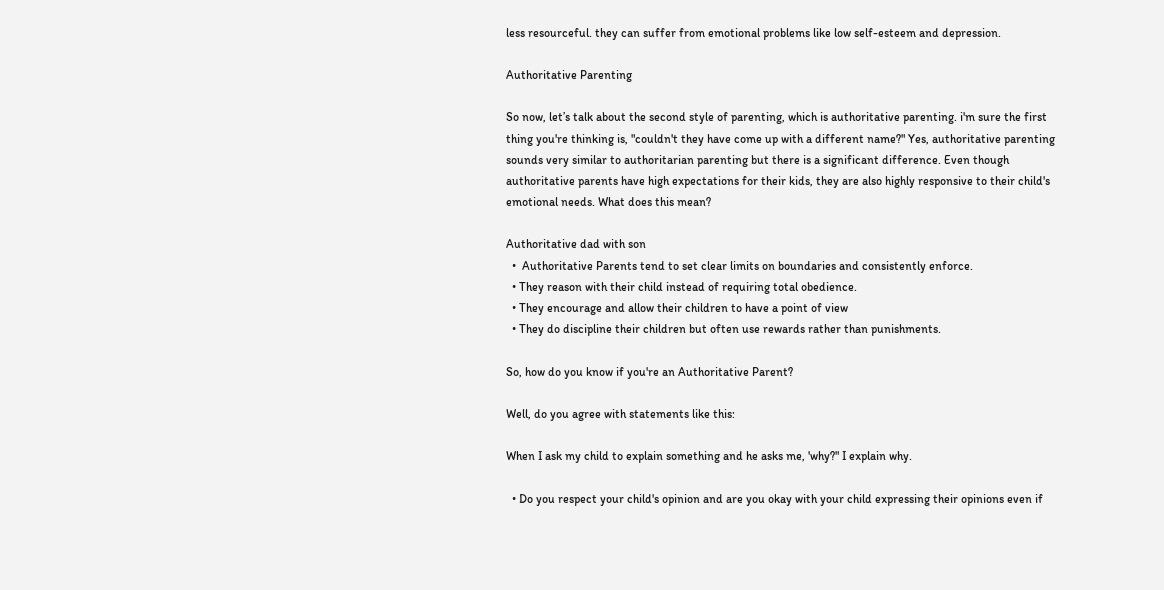less resourceful. they can suffer from emotional problems like low self-esteem and depression.

Authoritative Parenting

So now, let’s talk about the second style of parenting, which is authoritative parenting. i'm sure the first thing you're thinking is, "couldn't they have come up with a different name?" Yes, authoritative parenting sounds very similar to authoritarian parenting but there is a significant difference. Even though authoritative parents have high expectations for their kids, they are also highly responsive to their child's emotional needs. What does this mean?

Authoritative dad with son
  •  Authoritative Parents tend to set clear limits on boundaries and consistently enforce.
  • They reason with their child instead of requiring total obedience.
  • They encourage and allow their children to have a point of view
  • They do discipline their children but often use rewards rather than punishments.

So, how do you know if you're an Authoritative Parent?

Well, do you agree with statements like this:

When I ask my child to explain something and he asks me, 'why?" I explain why.

  • Do you respect your child's opinion and are you okay with your child expressing their opinions even if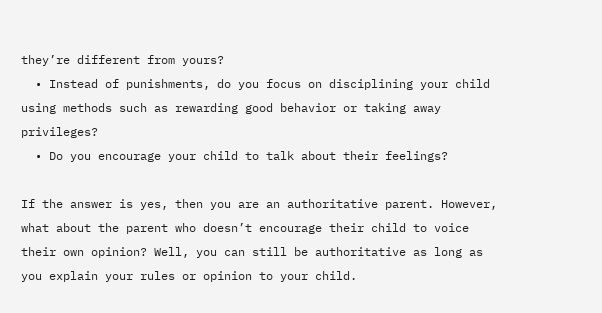they’re different from yours?
  • Instead of punishments, do you focus on disciplining your child using methods such as rewarding good behavior or taking away privileges?
  • Do you encourage your child to talk about their feelings?

If the answer is yes, then you are an authoritative parent. However, what about the parent who doesn’t encourage their child to voice their own opinion? Well, you can still be authoritative as long as you explain your rules or opinion to your child.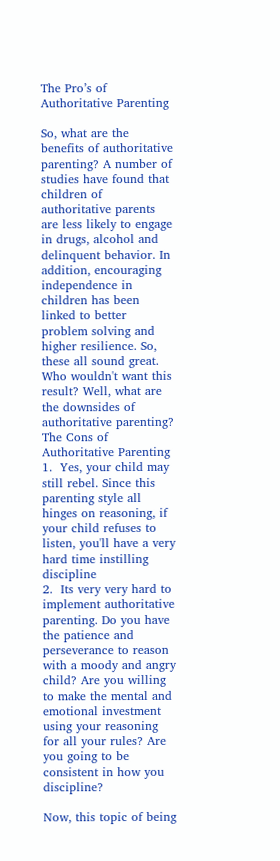The Pro’s of Authoritative Parenting

So, what are the benefits of authoritative parenting? A number of studies have found that children of authoritative parents are less likely to engage in drugs, alcohol and delinquent behavior. In addition, encouraging independence in children has been linked to better problem solving and higher resilience. So, these all sound great. Who wouldn't want this result? Well, what are the downsides of authoritative parenting?
The Cons of Authoritative Parenting
1.  Yes, your child may still rebel. Since this parenting style all hinges on reasoning, if your child refuses to listen, you'll have a very hard time instilling discipline
2.  Its very very hard to implement authoritative parenting. Do you have the patience and perseverance to reason with a moody and angry child? Are you willing to make the mental and emotional investment using your reasoning for all your rules? Are you going to be consistent in how you discipline?

Now, this topic of being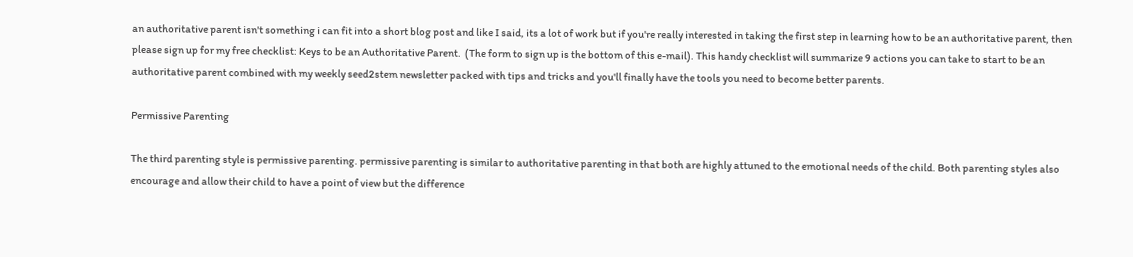an authoritative parent isn't something i can fit into a short blog post and like I said, its a lot of work but if you're really interested in taking the first step in learning how to be an authoritative parent, then please sign up for my free checklist: Keys to be an Authoritative Parent.  (The form to sign up is the bottom of this e-mail). This handy checklist will summarize 9 actions you can take to start to be an authoritative parent combined with my weekly seed2stem newsletter packed with tips and tricks and you'll finally have the tools you need to become better parents.

Permissive Parenting

The third parenting style is permissive parenting. permissive parenting is similar to authoritative parenting in that both are highly attuned to the emotional needs of the child. Both parenting styles also encourage and allow their child to have a point of view but the difference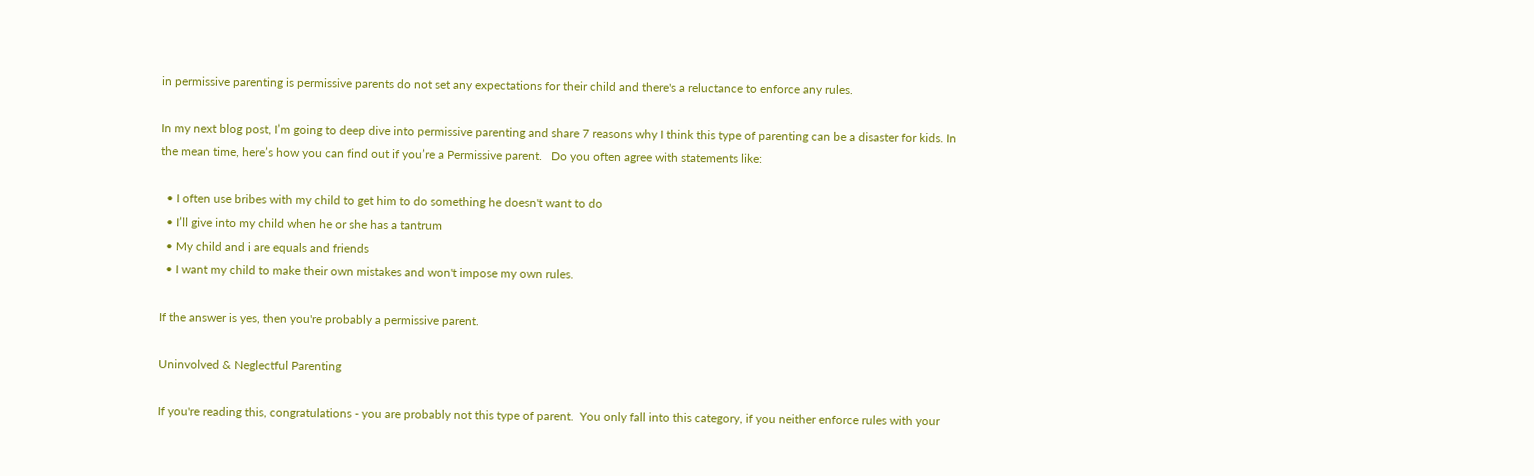in permissive parenting is permissive parents do not set any expectations for their child and there's a reluctance to enforce any rules.

In my next blog post, I’m going to deep dive into permissive parenting and share 7 reasons why I think this type of parenting can be a disaster for kids. In the mean time, here’s how you can find out if you’re a Permissive parent.   Do you often agree with statements like:

  • I often use bribes with my child to get him to do something he doesn't want to do
  • I’ll give into my child when he or she has a tantrum
  • My child and i are equals and friends
  • I want my child to make their own mistakes and won't impose my own rules.

If the answer is yes, then you're probably a permissive parent.

Uninvolved & Neglectful Parenting

If you're reading this, congratulations - you are probably not this type of parent.  You only fall into this category, if you neither enforce rules with your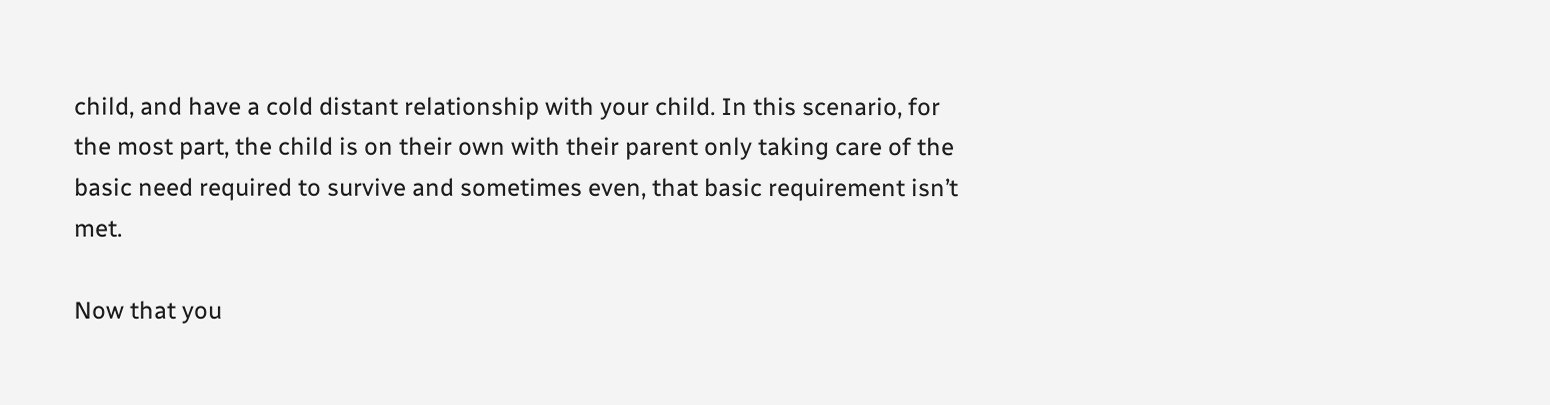child, and have a cold distant relationship with your child. In this scenario, for the most part, the child is on their own with their parent only taking care of the basic need required to survive and sometimes even, that basic requirement isn’t met.

Now that you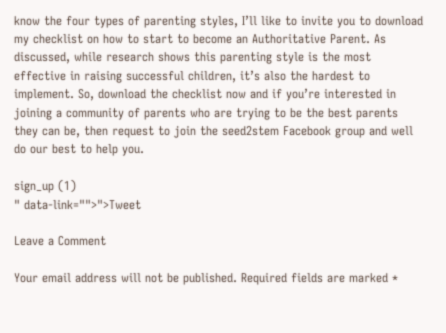know the four types of parenting styles, I’ll like to invite you to download my checklist on how to start to become an Authoritative Parent. As discussed, while research shows this parenting style is the most effective in raising successful children, it’s also the hardest to implement. So, download the checklist now and if you’re interested in joining a community of parents who are trying to be the best parents they can be, then request to join the seed2stem Facebook group and well do our best to help you.

sign_up (1)
" data-link="">">Tweet

Leave a Comment

Your email address will not be published. Required fields are marked *